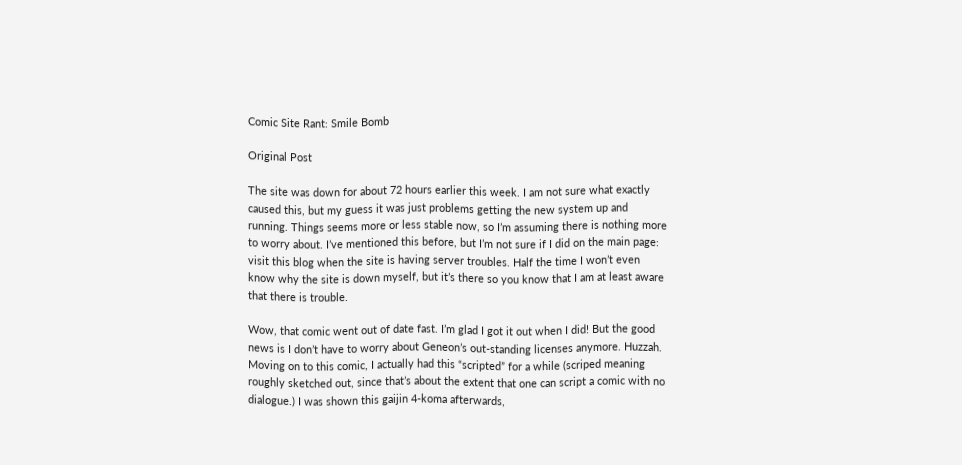Comic Site Rant: Smile Bomb

Original Post

The site was down for about 72 hours earlier this week. I am not sure what exactly caused this, but my guess it was just problems getting the new system up and running. Things seems more or less stable now, so I’m assuming there is nothing more to worry about. I’ve mentioned this before, but I’m not sure if I did on the main page: visit this blog when the site is having server troubles. Half the time I won’t even know why the site is down myself, but it’s there so you know that I am at least aware that there is trouble.

Wow, that comic went out of date fast. I’m glad I got it out when I did! But the good news is I don’t have to worry about Geneon’s out-standing licenses anymore. Huzzah. Moving on to this comic, I actually had this “scripted” for a while (scriped meaning roughly sketched out, since that’s about the extent that one can script a comic with no dialogue.) I was shown this gaijin 4-koma afterwards,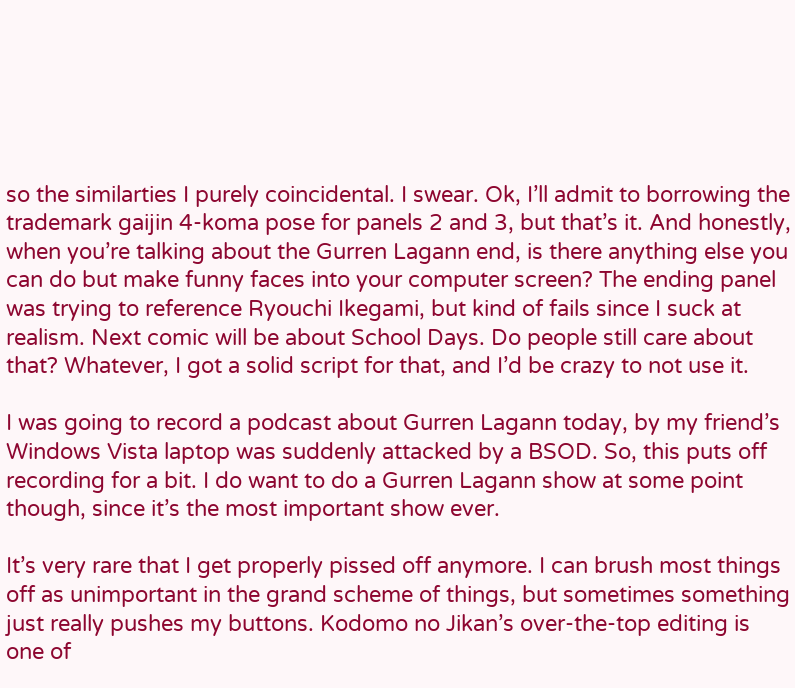so the similarties I purely coincidental. I swear. Ok, I’ll admit to borrowing the trademark gaijin 4-koma pose for panels 2 and 3, but that’s it. And honestly, when you’re talking about the Gurren Lagann end, is there anything else you can do but make funny faces into your computer screen? The ending panel was trying to reference Ryouchi Ikegami, but kind of fails since I suck at realism. Next comic will be about School Days. Do people still care about that? Whatever, I got a solid script for that, and I’d be crazy to not use it.

I was going to record a podcast about Gurren Lagann today, by my friend’s Windows Vista laptop was suddenly attacked by a BSOD. So, this puts off recording for a bit. I do want to do a Gurren Lagann show at some point though, since it’s the most important show ever.

It’s very rare that I get properly pissed off anymore. I can brush most things off as unimportant in the grand scheme of things, but sometimes something just really pushes my buttons. Kodomo no Jikan’s over-the-top editing is one of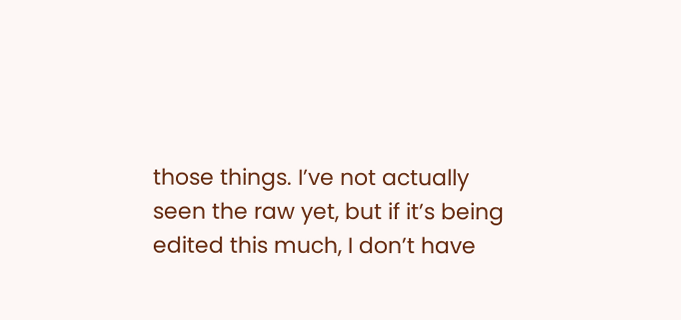those things. I’ve not actually seen the raw yet, but if it’s being edited this much, I don’t have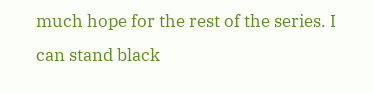much hope for the rest of the series. I can stand black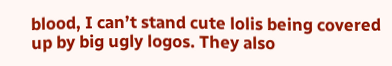blood, I can’t stand cute lolis being covered up by big ugly logos. They also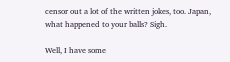censor out a lot of the written jokes, too. Japan, what happened to your balls? Sigh.

Well, I have some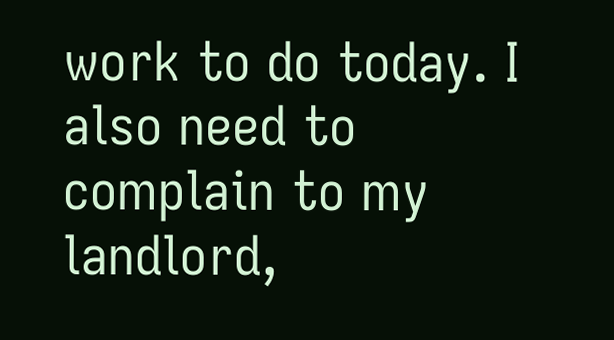work to do today. I also need to complain to my landlord,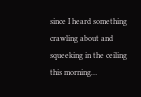since I heard something crawling about and squeeking in the ceiling this morning…